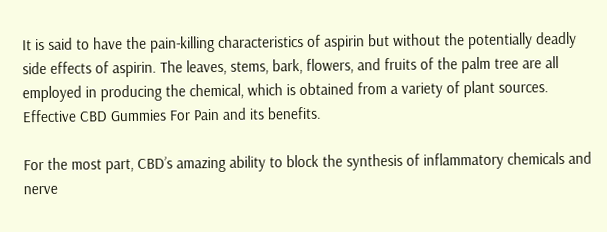It is said to have the pain-killing characteristics of aspirin but without the potentially deadly side effects of aspirin. The leaves, stems, bark, flowers, and fruits of the palm tree are all employed in producing the chemical, which is obtained from a variety of plant sources. Effective CBD Gummies For Pain and its benefits.

For the most part, CBD’s amazing ability to block the synthesis of inflammatory chemicals and nerve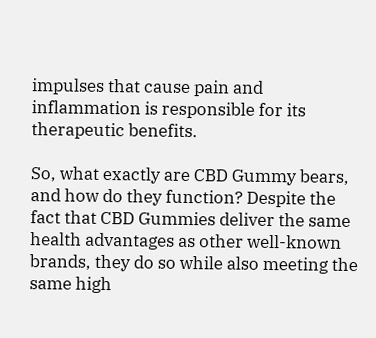impulses that cause pain and inflammation is responsible for its therapeutic benefits.

So, what exactly are CBD Gummy bears, and how do they function? Despite the fact that CBD Gummies deliver the same health advantages as other well-known brands, they do so while also meeting the same high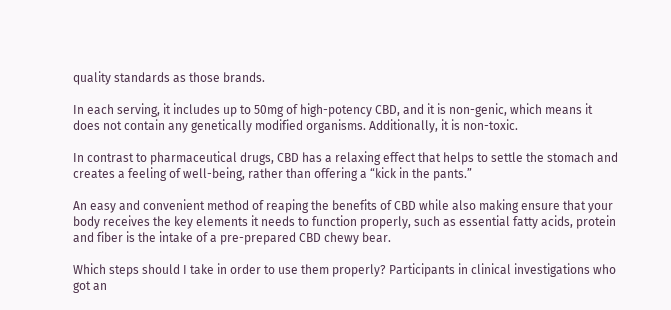quality standards as those brands.

In each serving, it includes up to 50mg of high-potency CBD, and it is non-genic, which means it does not contain any genetically modified organisms. Additionally, it is non-toxic.

In contrast to pharmaceutical drugs, CBD has a relaxing effect that helps to settle the stomach and creates a feeling of well-being, rather than offering a “kick in the pants.”

An easy and convenient method of reaping the benefits of CBD while also making ensure that your body receives the key elements it needs to function properly, such as essential fatty acids, protein and fiber is the intake of a pre-prepared CBD chewy bear.

Which steps should I take in order to use them properly? Participants in clinical investigations who got an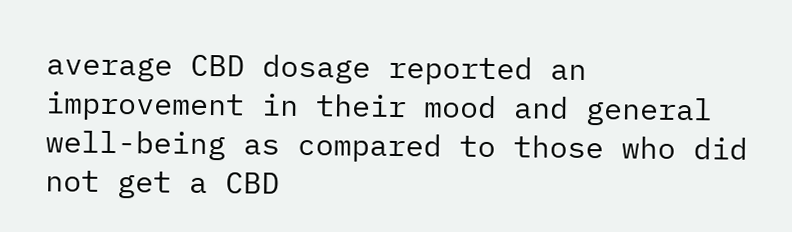average CBD dosage reported an improvement in their mood and general well-being as compared to those who did not get a CBD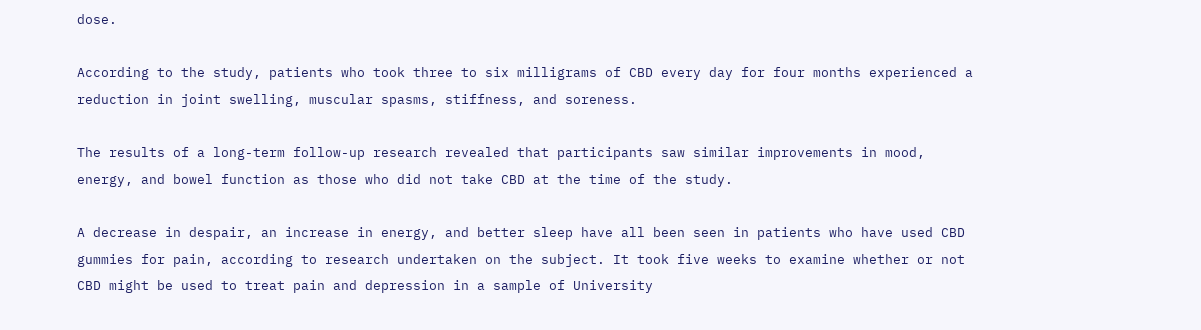dose.

According to the study, patients who took three to six milligrams of CBD every day for four months experienced a reduction in joint swelling, muscular spasms, stiffness, and soreness.

The results of a long-term follow-up research revealed that participants saw similar improvements in mood, energy, and bowel function as those who did not take CBD at the time of the study.

A decrease in despair, an increase in energy, and better sleep have all been seen in patients who have used CBD gummies for pain, according to research undertaken on the subject. It took five weeks to examine whether or not CBD might be used to treat pain and depression in a sample of University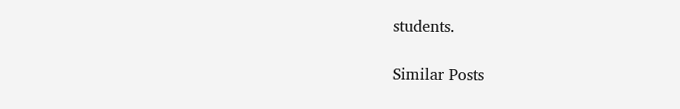students.

Similar Posts